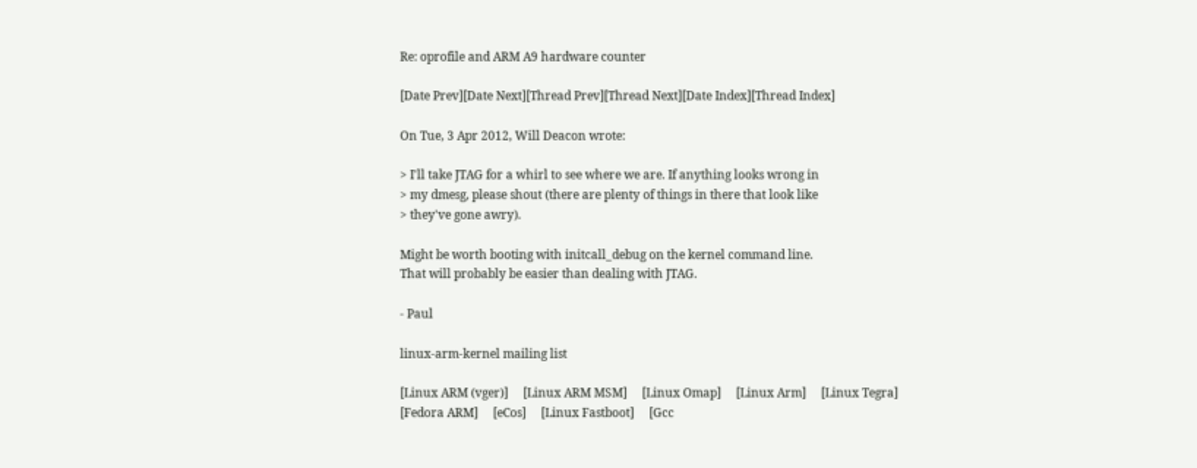Re: oprofile and ARM A9 hardware counter

[Date Prev][Date Next][Thread Prev][Thread Next][Date Index][Thread Index]

On Tue, 3 Apr 2012, Will Deacon wrote:

> I'll take JTAG for a whirl to see where we are. If anything looks wrong in
> my dmesg, please shout (there are plenty of things in there that look like
> they've gone awry).

Might be worth booting with initcall_debug on the kernel command line.
That will probably be easier than dealing with JTAG.

- Paul

linux-arm-kernel mailing list

[Linux ARM (vger)]     [Linux ARM MSM]     [Linux Omap]     [Linux Arm]     [Linux Tegra]     [Fedora ARM]     [eCos]     [Linux Fastboot]     [Gcc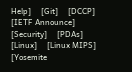Help]     [Git]     [DCCP]     [IETF Announce]     [Security]     [PDAs]     [Linux]     [Linux MIPS]     [Yosemite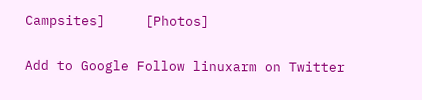Campsites]     [Photos]

Add to Google Follow linuxarm on Twitter